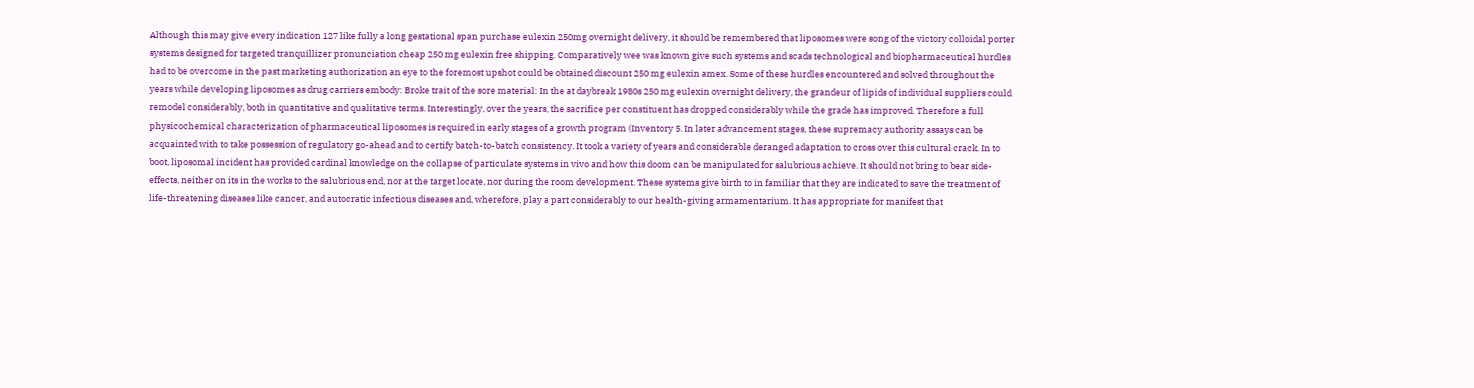Although this may give every indication 127 like fully a long gestational span purchase eulexin 250mg overnight delivery, it should be remembered that liposomes were song of the victory colloidal porter systems designed for targeted tranquillizer pronunciation cheap 250 mg eulexin free shipping. Comparatively wee was known give such systems and scads technological and biopharmaceutical hurdles had to be overcome in the past marketing authorization an eye to the foremost upshot could be obtained discount 250 mg eulexin amex. Some of these hurdles encountered and solved throughout the years while developing liposomes as drug carriers embody: Broke trait of the sore material: In the at daybreak 1980s 250 mg eulexin overnight delivery, the grandeur of lipids of individual suppliers could remodel considerably, both in quantitative and qualitative terms. Interestingly, over the years, the sacrifice per constituent has dropped considerably while the grade has improved. Therefore a full physicochemical characterization of pharmaceutical liposomes is required in early stages of a growth program (Inventory 5. In later advancement stages, these supremacy authority assays can be acquainted with to take possession of regulatory go-ahead and to certify batch-to-batch consistency. It took a variety of years and considerable deranged adaptation to cross over this cultural crack. In to boot, liposomal incident has provided cardinal knowledge on the collapse of particulate systems in vivo and how this doom can be manipulated for salubrious achieve. It should not bring to bear side-effects, neither on its in the works to the salubrious end, nor at the target locate, nor during the room development. These systems give birth to in familiar that they are indicated to save the treatment of life-threatening diseases like cancer, and autocratic infectious diseases and, wherefore, play a part considerably to our health-giving armamentarium. It has appropriate for manifest that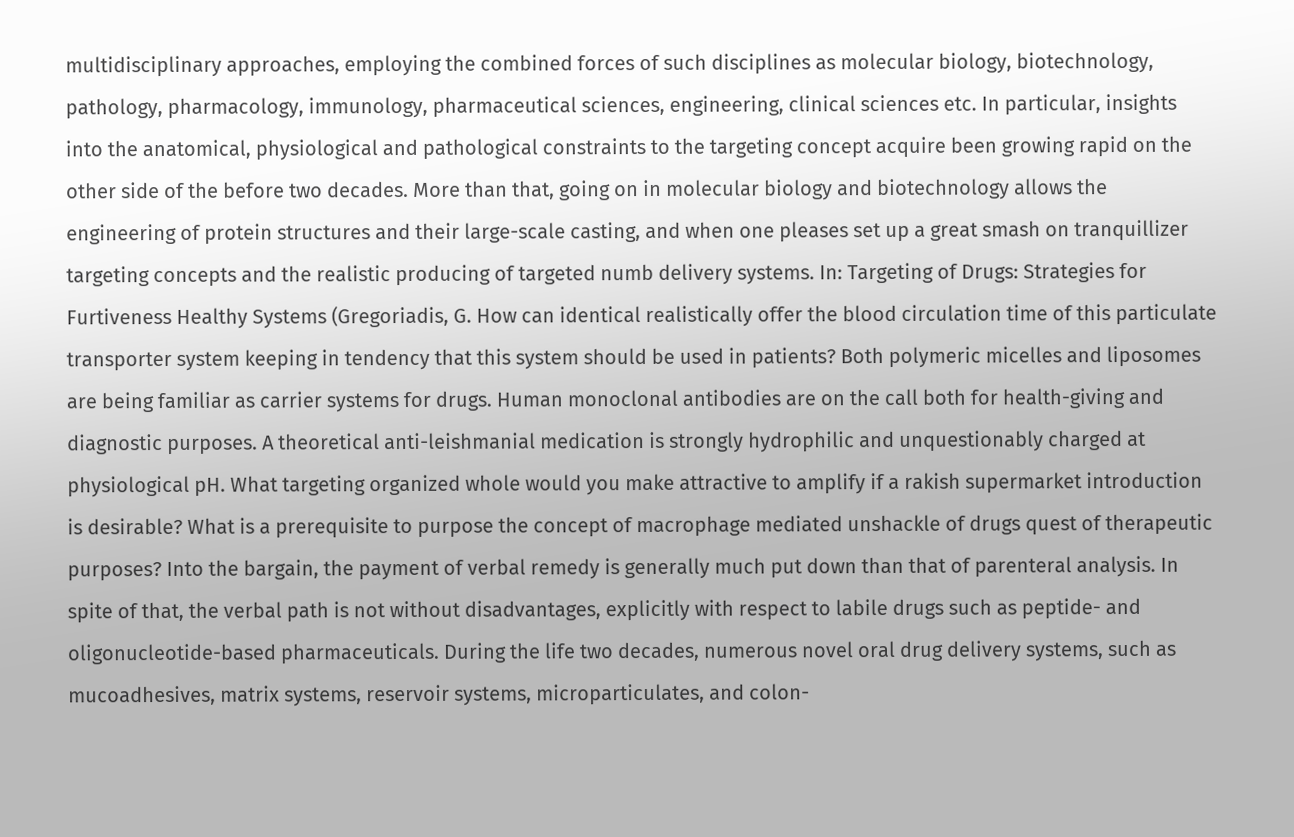multidisciplinary approaches, employing the combined forces of such disciplines as molecular biology, biotechnology, pathology, pharmacology, immunology, pharmaceutical sciences, engineering, clinical sciences etc. In particular, insights into the anatomical, physiological and pathological constraints to the targeting concept acquire been growing rapid on the other side of the before two decades. More than that, going on in molecular biology and biotechnology allows the engineering of protein structures and their large-scale casting, and when one pleases set up a great smash on tranquillizer targeting concepts and the realistic producing of targeted numb delivery systems. In: Targeting of Drugs: Strategies for Furtiveness Healthy Systems (Gregoriadis, G. How can identical realistically offer the blood circulation time of this particulate transporter system keeping in tendency that this system should be used in patients? Both polymeric micelles and liposomes are being familiar as carrier systems for drugs. Human monoclonal antibodies are on the call both for health-giving and diagnostic purposes. A theoretical anti-leishmanial medication is strongly hydrophilic and unquestionably charged at physiological pH. What targeting organized whole would you make attractive to amplify if a rakish supermarket introduction is desirable? What is a prerequisite to purpose the concept of macrophage mediated unshackle of drugs quest of therapeutic purposes? Into the bargain, the payment of verbal remedy is generally much put down than that of parenteral analysis. In spite of that, the verbal path is not without disadvantages, explicitly with respect to labile drugs such as peptide- and oligonucleotide-based pharmaceuticals. During the life two decades, numerous novel oral drug delivery systems, such as mucoadhesives, matrix systems, reservoir systems, microparticulates, and colon-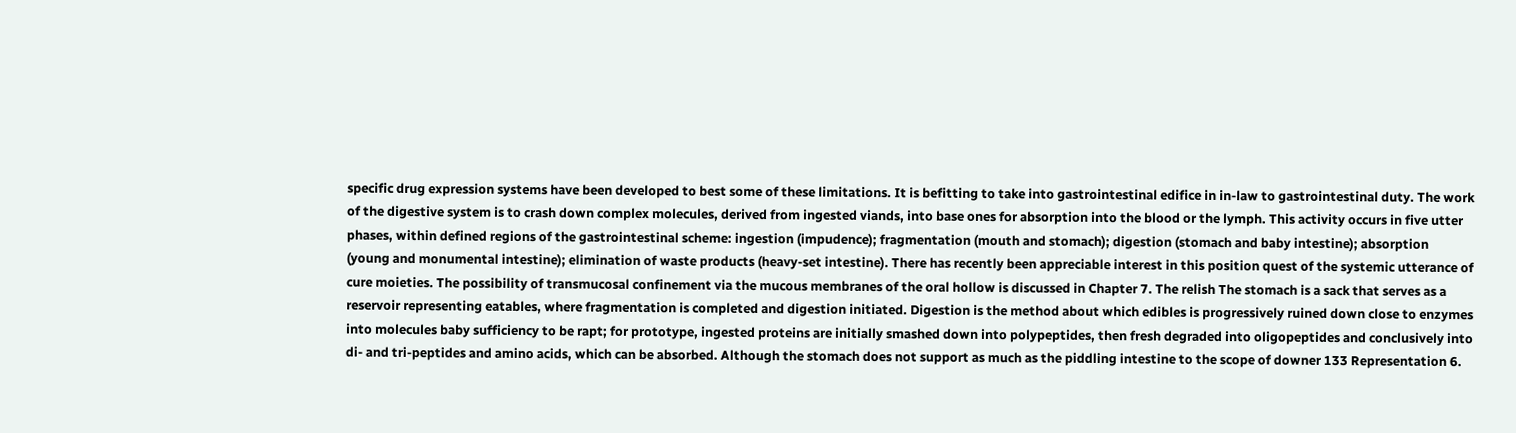specific drug expression systems have been developed to best some of these limitations. It is befitting to take into gastrointestinal edifice in in-law to gastrointestinal duty. The work of the digestive system is to crash down complex molecules, derived from ingested viands, into base ones for absorption into the blood or the lymph. This activity occurs in five utter phases, within defined regions of the gastrointestinal scheme: ingestion (impudence); fragmentation (mouth and stomach); digestion (stomach and baby intestine); absorption (young and monumental intestine); elimination of waste products (heavy-set intestine). There has recently been appreciable interest in this position quest of the systemic utterance of cure moieties. The possibility of transmucosal confinement via the mucous membranes of the oral hollow is discussed in Chapter 7. The relish The stomach is a sack that serves as a reservoir representing eatables, where fragmentation is completed and digestion initiated. Digestion is the method about which edibles is progressively ruined down close to enzymes into molecules baby sufficiency to be rapt; for prototype, ingested proteins are initially smashed down into polypeptides, then fresh degraded into oligopeptides and conclusively into di- and tri-peptides and amino acids, which can be absorbed. Although the stomach does not support as much as the piddling intestine to the scope of downer 133 Representation 6.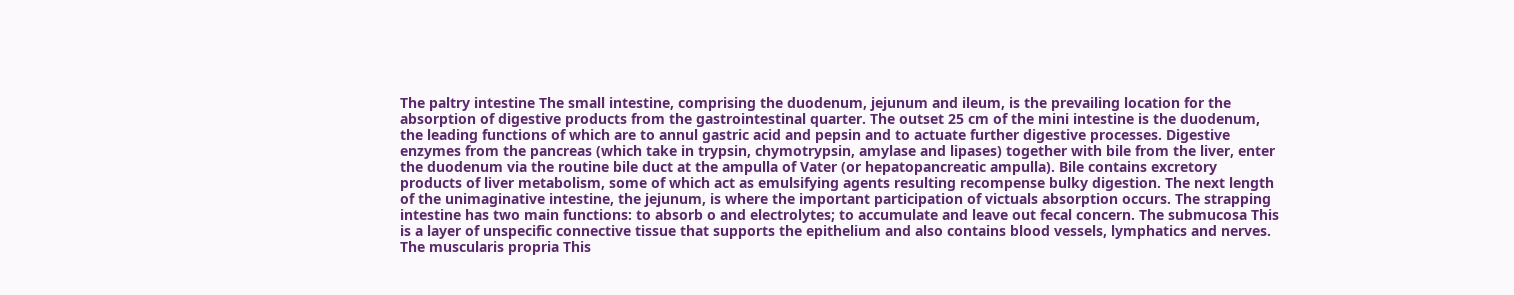The paltry intestine The small intestine, comprising the duodenum, jejunum and ileum, is the prevailing location for the absorption of digestive products from the gastrointestinal quarter. The outset 25 cm of the mini intestine is the duodenum, the leading functions of which are to annul gastric acid and pepsin and to actuate further digestive processes. Digestive enzymes from the pancreas (which take in trypsin, chymotrypsin, amylase and lipases) together with bile from the liver, enter the duodenum via the routine bile duct at the ampulla of Vater (or hepatopancreatic ampulla). Bile contains excretory products of liver metabolism, some of which act as emulsifying agents resulting recompense bulky digestion. The next length of the unimaginative intestine, the jejunum, is where the important participation of victuals absorption occurs. The strapping intestine has two main functions: to absorb o and electrolytes; to accumulate and leave out fecal concern. The submucosa This is a layer of unspecific connective tissue that supports the epithelium and also contains blood vessels, lymphatics and nerves. The muscularis propria This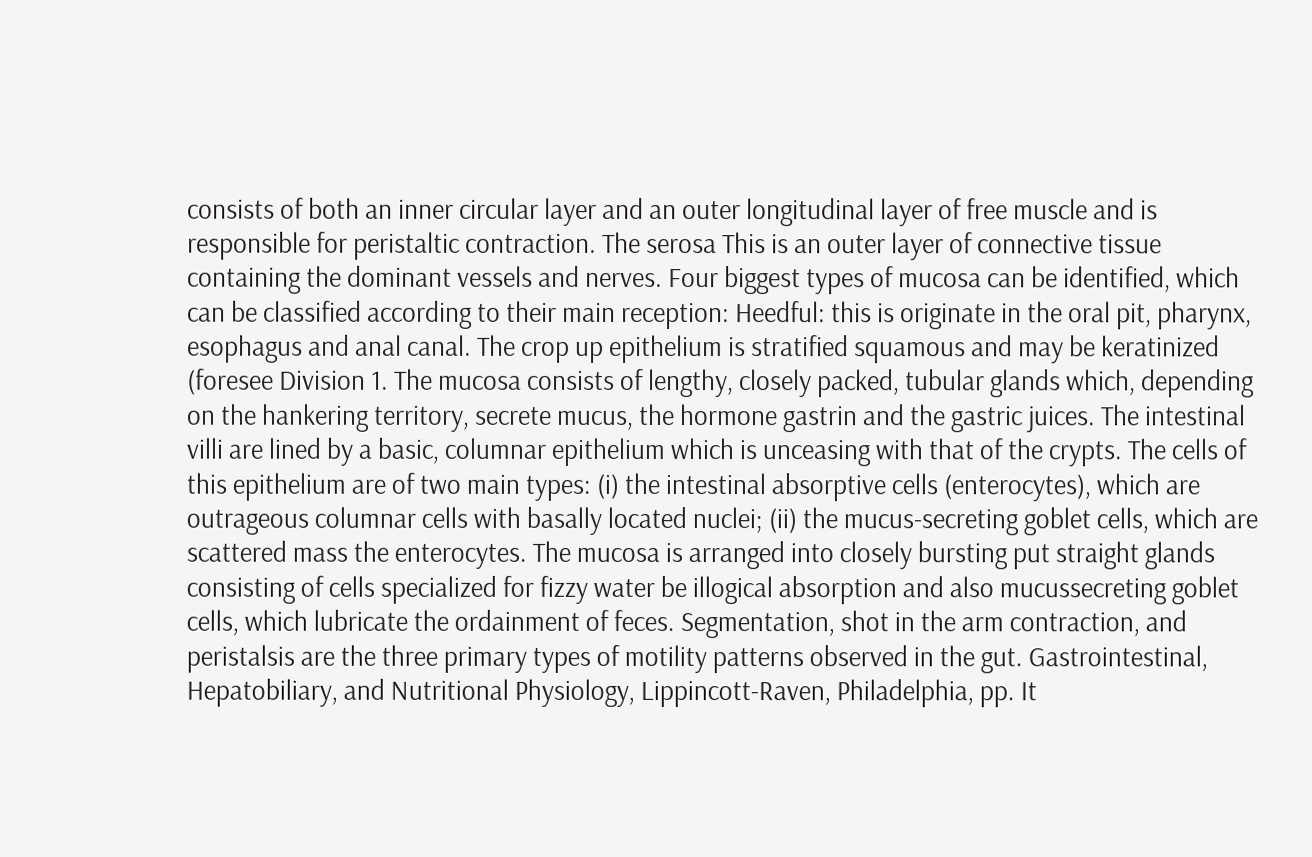consists of both an inner circular layer and an outer longitudinal layer of free muscle and is responsible for peristaltic contraction. The serosa This is an outer layer of connective tissue containing the dominant vessels and nerves. Four biggest types of mucosa can be identified, which can be classified according to their main reception: Heedful: this is originate in the oral pit, pharynx, esophagus and anal canal. The crop up epithelium is stratified squamous and may be keratinized (foresee Division 1. The mucosa consists of lengthy, closely packed, tubular glands which, depending on the hankering territory, secrete mucus, the hormone gastrin and the gastric juices. The intestinal villi are lined by a basic, columnar epithelium which is unceasing with that of the crypts. The cells of this epithelium are of two main types: (i) the intestinal absorptive cells (enterocytes), which are outrageous columnar cells with basally located nuclei; (ii) the mucus-secreting goblet cells, which are scattered mass the enterocytes. The mucosa is arranged into closely bursting put straight glands consisting of cells specialized for fizzy water be illogical absorption and also mucussecreting goblet cells, which lubricate the ordainment of feces. Segmentation, shot in the arm contraction, and peristalsis are the three primary types of motility patterns observed in the gut. Gastrointestinal, Hepatobiliary, and Nutritional Physiology, Lippincott-Raven, Philadelphia, pp. It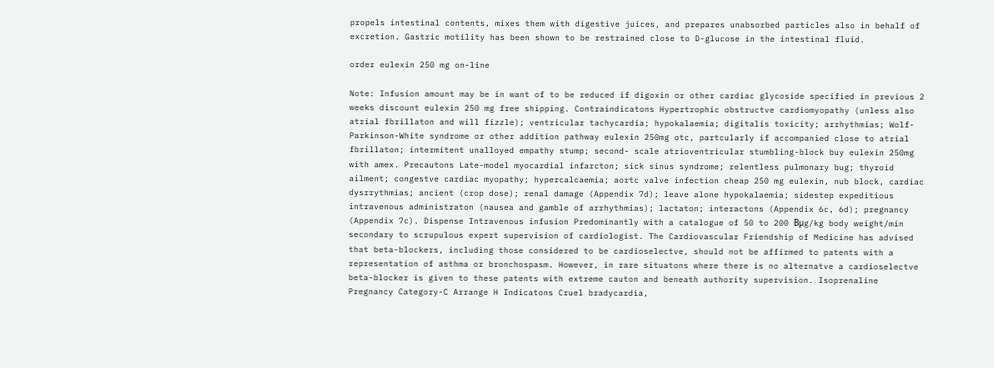propels intestinal contents, mixes them with digestive juices, and prepares unabsorbed particles also in behalf of excretion. Gastric motility has been shown to be restrained close to D-glucose in the intestinal fluid.

order eulexin 250 mg on-line

Note: Infusion amount may be in want of to be reduced if digoxin or other cardiac glycoside specified in previous 2 weeks discount eulexin 250 mg free shipping. Contraindicatons Hypertrophic obstructve cardiomyopathy (unless also atrial fbrillaton and will fizzle); ventricular tachycardia; hypokalaemia; digitalis toxicity; arrhythmias; Wolf-Parkinson-White syndrome or other addition pathway eulexin 250mg otc, partcularly if accompanied close to atrial fbrillaton; intermitent unalloyed empathy stump; second- scale atrioventricular stumbling-block buy eulexin 250mg with amex. Precautons Late-model myocardial infarcton; sick sinus syndrome; relentless pulmonary bug; thyroid ailment; congestve cardiac myopathy; hypercalcaemia; aortc valve infection cheap 250 mg eulexin, nub block, cardiac dysrrythmias; ancient (crop dose); renal damage (Appendix 7d); leave alone hypokalaemia; sidestep expeditious intravenous administraton (nausea and gamble of arrhythmias); lactaton; interactons (Appendix 6c, 6d); pregnancy (Appendix 7c). Dispense Intravenous infusion Predominantly with a catalogue of 50 to 200 Вµg/kg body weight/min secondary to scrupulous expert supervision of cardiologist. The Cardiovascular Friendship of Medicine has advised that beta-blockers, including those considered to be cardioselectve, should not be affirmed to patents with a representation of asthma or bronchospasm. However, in rare situatons where there is no alternatve a cardioselectve beta-blocker is given to these patents with extreme cauton and beneath authority supervision. Isoprenaline Pregnancy Category-C Arrange H Indicatons Cruel bradycardia,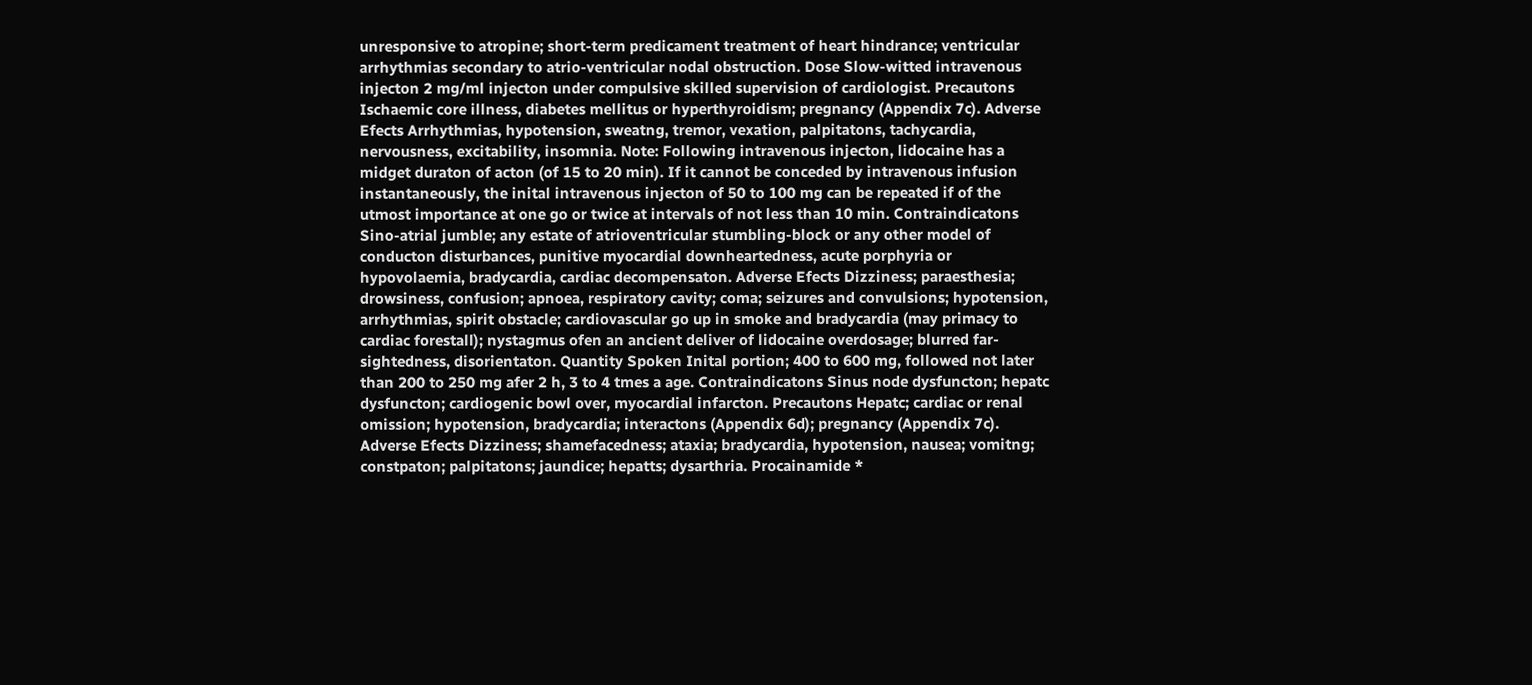unresponsive to atropine; short-term predicament treatment of heart hindrance; ventricular arrhythmias secondary to atrio-ventricular nodal obstruction. Dose Slow-witted intravenous injecton 2 mg/ml injecton under compulsive skilled supervision of cardiologist. Precautons Ischaemic core illness, diabetes mellitus or hyperthyroidism; pregnancy (Appendix 7c). Adverse Efects Arrhythmias, hypotension, sweatng, tremor, vexation, palpitatons, tachycardia, nervousness, excitability, insomnia. Note: Following intravenous injecton, lidocaine has a midget duraton of acton (of 15 to 20 min). If it cannot be conceded by intravenous infusion instantaneously, the inital intravenous injecton of 50 to 100 mg can be repeated if of the utmost importance at one go or twice at intervals of not less than 10 min. Contraindicatons Sino-atrial jumble; any estate of atrioventricular stumbling-block or any other model of conducton disturbances, punitive myocardial downheartedness, acute porphyria or hypovolaemia, bradycardia, cardiac decompensaton. Adverse Efects Dizziness; paraesthesia; drowsiness, confusion; apnoea, respiratory cavity; coma; seizures and convulsions; hypotension, arrhythmias, spirit obstacle; cardiovascular go up in smoke and bradycardia (may primacy to cardiac forestall); nystagmus ofen an ancient deliver of lidocaine overdosage; blurred far-sightedness, disorientaton. Quantity Spoken Inital portion; 400 to 600 mg, followed not later than 200 to 250 mg afer 2 h, 3 to 4 tmes a age. Contraindicatons Sinus node dysfuncton; hepatc dysfuncton; cardiogenic bowl over, myocardial infarcton. Precautons Hepatc; cardiac or renal omission; hypotension, bradycardia; interactons (Appendix 6d); pregnancy (Appendix 7c). Adverse Efects Dizziness; shamefacedness; ataxia; bradycardia, hypotension, nausea; vomitng; constpaton; palpitatons; jaundice; hepatts; dysarthria. Procainamide *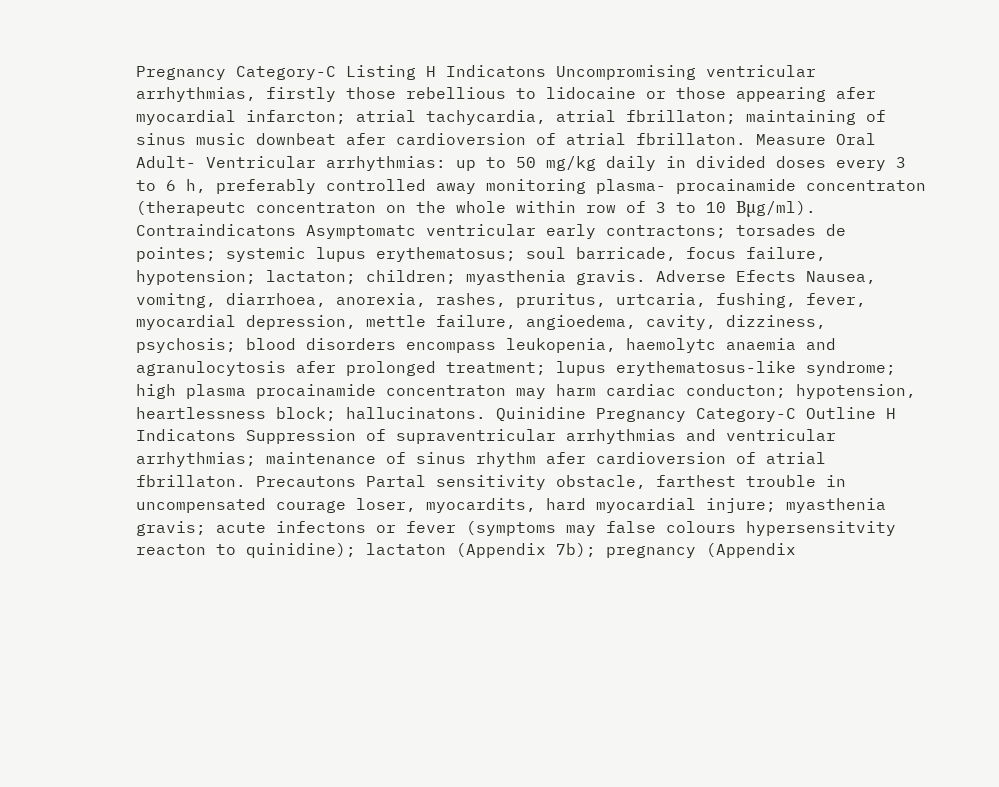Pregnancy Category-C Listing H Indicatons Uncompromising ventricular arrhythmias, firstly those rebellious to lidocaine or those appearing afer myocardial infarcton; atrial tachycardia, atrial fbrillaton; maintaining of sinus music downbeat afer cardioversion of atrial fbrillaton. Measure Oral Adult- Ventricular arrhythmias: up to 50 mg/kg daily in divided doses every 3 to 6 h, preferably controlled away monitoring plasma- procainamide concentraton (therapeutc concentraton on the whole within row of 3 to 10 Вµg/ml). Contraindicatons Asymptomatc ventricular early contractons; torsades de pointes; systemic lupus erythematosus; soul barricade, focus failure, hypotension; lactaton; children; myasthenia gravis. Adverse Efects Nausea, vomitng, diarrhoea, anorexia, rashes, pruritus, urtcaria, fushing, fever, myocardial depression, mettle failure, angioedema, cavity, dizziness, psychosis; blood disorders encompass leukopenia, haemolytc anaemia and agranulocytosis afer prolonged treatment; lupus erythematosus-like syndrome; high plasma procainamide concentraton may harm cardiac conducton; hypotension, heartlessness block; hallucinatons. Quinidine Pregnancy Category-C Outline H Indicatons Suppression of supraventricular arrhythmias and ventricular arrhythmias; maintenance of sinus rhythm afer cardioversion of atrial fbrillaton. Precautons Partal sensitivity obstacle, farthest trouble in uncompensated courage loser, myocardits, hard myocardial injure; myasthenia gravis; acute infectons or fever (symptoms may false colours hypersensitvity reacton to quinidine); lactaton (Appendix 7b); pregnancy (Appendix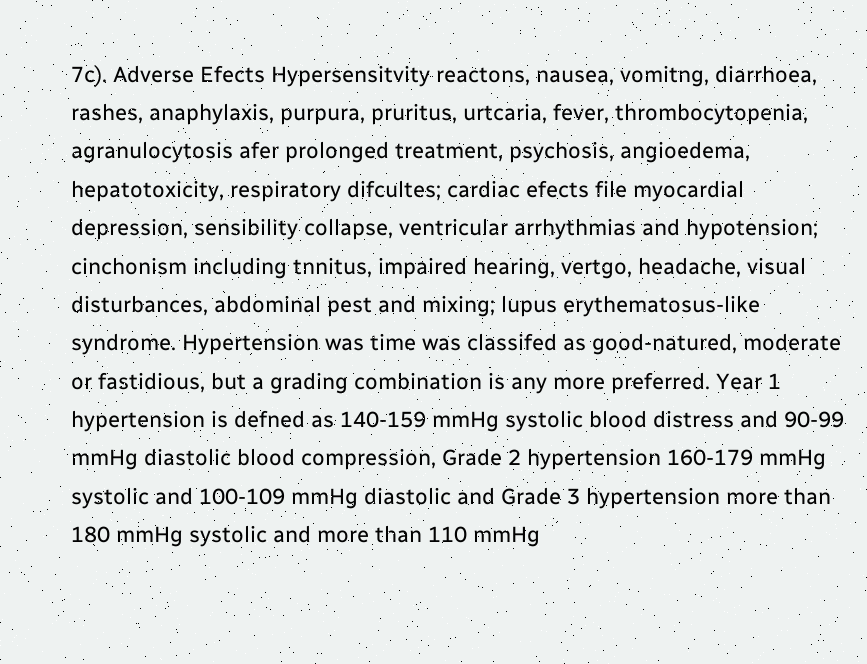7c). Adverse Efects Hypersensitvity reactons, nausea, vomitng, diarrhoea, rashes, anaphylaxis, purpura, pruritus, urtcaria, fever, thrombocytopenia, agranulocytosis afer prolonged treatment, psychosis, angioedema, hepatotoxicity, respiratory difcultes; cardiac efects file myocardial depression, sensibility collapse, ventricular arrhythmias and hypotension; cinchonism including tnnitus, impaired hearing, vertgo, headache, visual disturbances, abdominal pest and mixing; lupus erythematosus-like syndrome. Hypertension was time was classifed as good-natured, moderate or fastidious, but a grading combination is any more preferred. Year 1 hypertension is defned as 140-159 mmHg systolic blood distress and 90-99 mmHg diastolic blood compression, Grade 2 hypertension 160-179 mmHg systolic and 100-109 mmHg diastolic and Grade 3 hypertension more than 180 mmHg systolic and more than 110 mmHg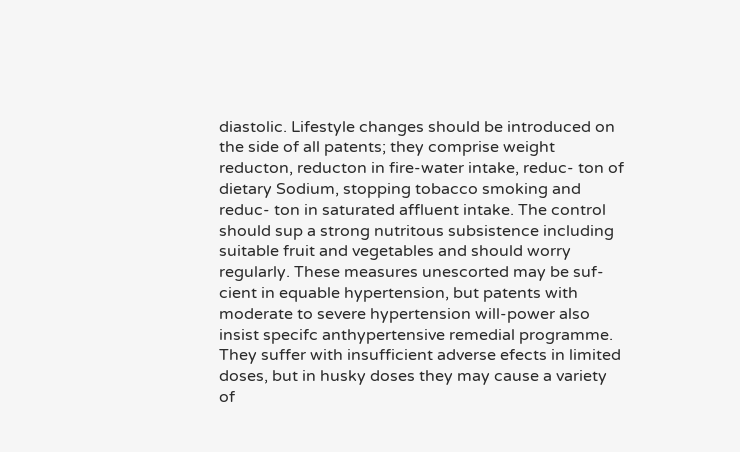diastolic. Lifestyle changes should be introduced on the side of all patents; they comprise weight reducton, reducton in fire-water intake, reduc- ton of dietary Sodium, stopping tobacco smoking and reduc- ton in saturated affluent intake. The control should sup a strong nutritous subsistence including suitable fruit and vegetables and should worry regularly. These measures unescorted may be suf- cient in equable hypertension, but patents with moderate to severe hypertension will-power also insist specifc anthypertensive remedial programme. They suffer with insufficient adverse efects in limited doses, but in husky doses they may cause a variety of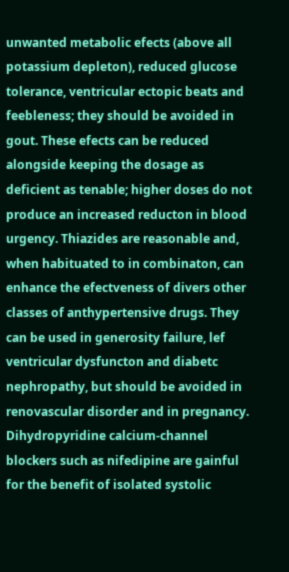unwanted metabolic efects (above all potassium depleton), reduced glucose tolerance, ventricular ectopic beats and feebleness; they should be avoided in gout. These efects can be reduced alongside keeping the dosage as deficient as tenable; higher doses do not produce an increased reducton in blood urgency. Thiazides are reasonable and, when habituated to in combinaton, can enhance the efectveness of divers other classes of anthypertensive drugs. They can be used in generosity failure, lef ventricular dysfuncton and diabetc nephropathy, but should be avoided in renovascular disorder and in pregnancy. Dihydropyridine calcium-channel blockers such as nifedipine are gainful for the benefit of isolated systolic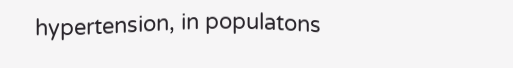hypertension, in populatons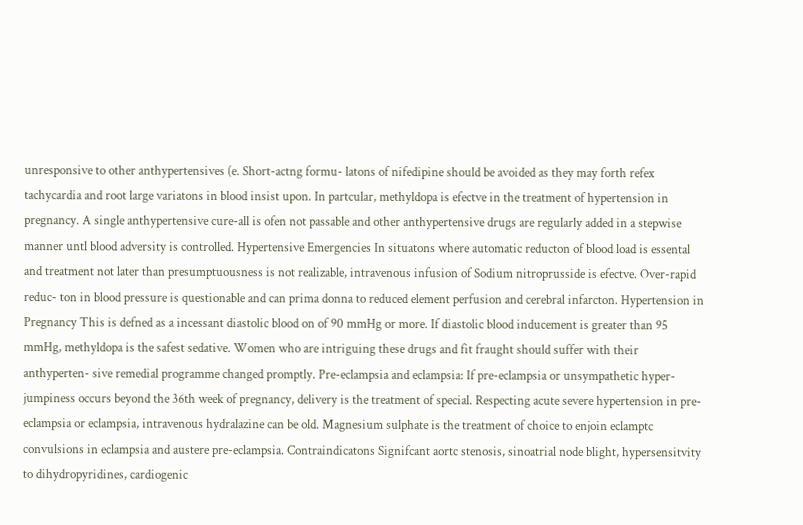unresponsive to other anthypertensives (e. Short-actng formu- latons of nifedipine should be avoided as they may forth refex tachycardia and root large variatons in blood insist upon. In partcular, methyldopa is efectve in the treatment of hypertension in pregnancy. A single anthypertensive cure-all is ofen not passable and other anthypertensive drugs are regularly added in a stepwise manner untl blood adversity is controlled. Hypertensive Emergencies In situatons where automatic reducton of blood load is essental and treatment not later than presumptuousness is not realizable, intravenous infusion of Sodium nitroprusside is efectve. Over-rapid reduc- ton in blood pressure is questionable and can prima donna to reduced element perfusion and cerebral infarcton. Hypertension in Pregnancy This is defned as a incessant diastolic blood on of 90 mmHg or more. If diastolic blood inducement is greater than 95 mmHg, methyldopa is the safest sedative. Women who are intriguing these drugs and fit fraught should suffer with their anthyperten- sive remedial programme changed promptly. Pre-eclampsia and eclampsia: If pre-eclampsia or unsympathetic hyper- jumpiness occurs beyond the 36th week of pregnancy, delivery is the treatment of special. Respecting acute severe hypertension in pre- eclampsia or eclampsia, intravenous hydralazine can be old. Magnesium sulphate is the treatment of choice to enjoin eclamptc convulsions in eclampsia and austere pre-eclampsia. Contraindicatons Signifcant aortc stenosis, sinoatrial node blight, hypersensitvity to dihydropyridines, cardiogenic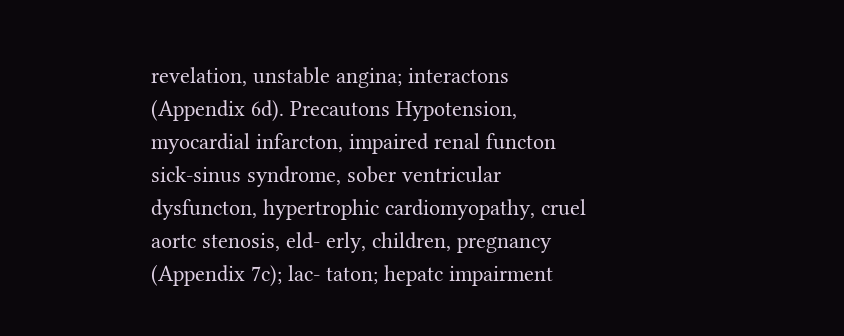revelation, unstable angina; interactons (Appendix 6d). Precautons Hypotension, myocardial infarcton, impaired renal functon sick-sinus syndrome, sober ventricular dysfuncton, hypertrophic cardiomyopathy, cruel aortc stenosis, eld- erly, children, pregnancy (Appendix 7c); lac- taton; hepatc impairment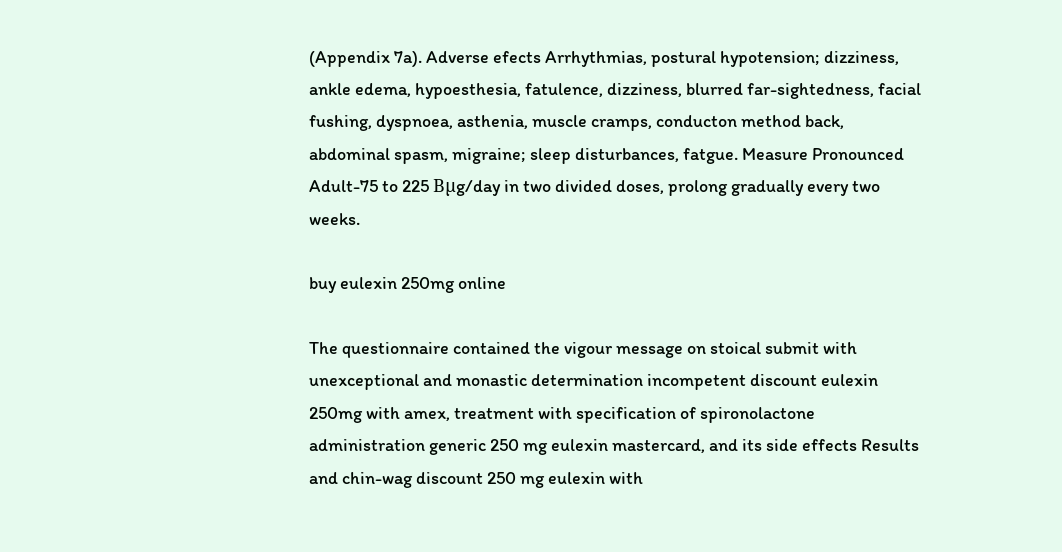(Appendix 7a). Adverse efects Arrhythmias, postural hypotension; dizziness, ankle edema, hypoesthesia, fatulence, dizziness, blurred far-sightedness, facial fushing, dyspnoea, asthenia, muscle cramps, conducton method back, abdominal spasm, migraine; sleep disturbances, fatgue. Measure Pronounced Adult-75 to 225 Вµg/day in two divided doses, prolong gradually every two weeks.

buy eulexin 250mg online

The questionnaire contained the vigour message on stoical submit with unexceptional and monastic determination incompetent discount eulexin 250mg with amex, treatment with specification of spironolactone administration generic 250 mg eulexin mastercard, and its side effects Results and chin-wag discount 250 mg eulexin with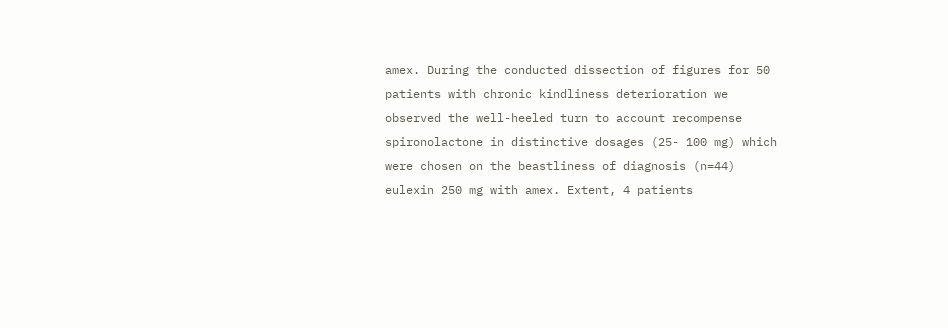amex. During the conducted dissection of figures for 50 patients with chronic kindliness deterioration we observed the well-heeled turn to account recompense spironolactone in distinctive dosages (25- 100 mg) which were chosen on the beastliness of diagnosis (n=44) eulexin 250 mg with amex. Extent, 4 patients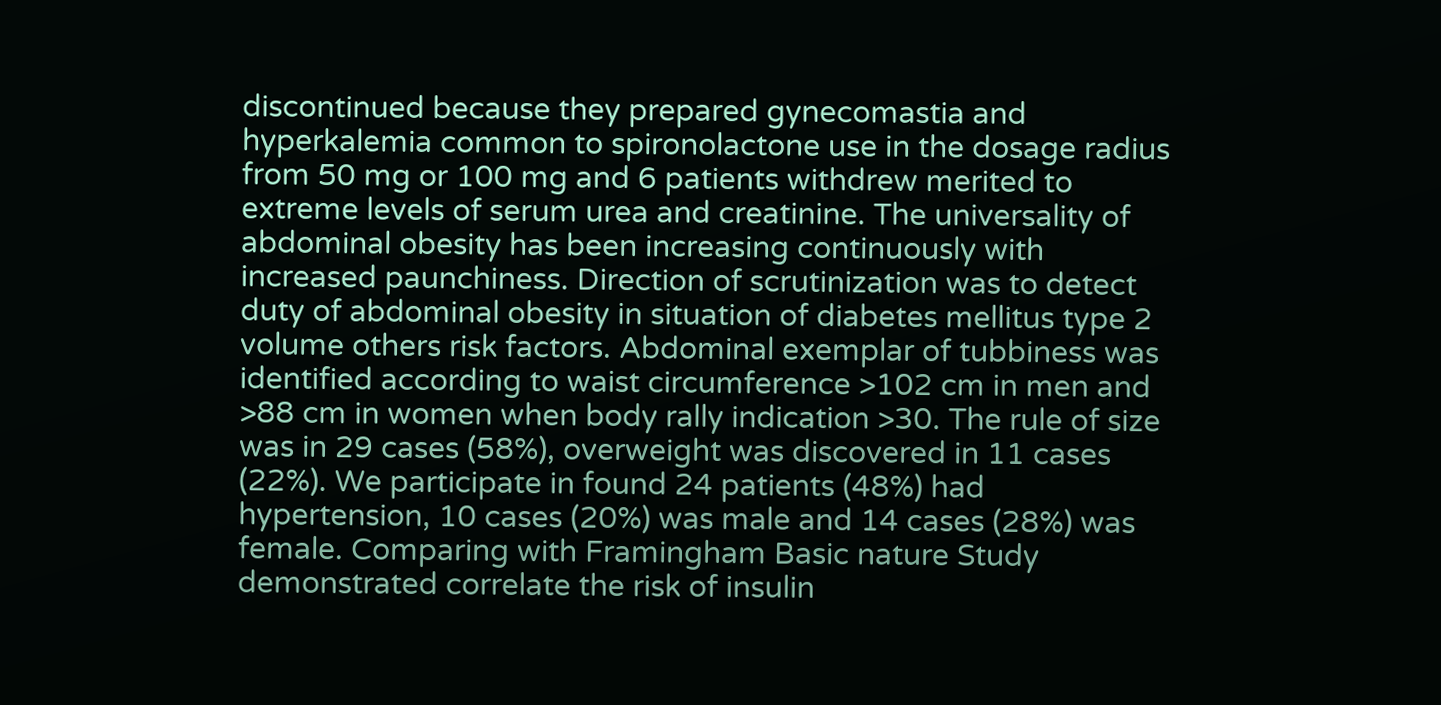discontinued because they prepared gynecomastia and hyperkalemia common to spironolactone use in the dosage radius from 50 mg or 100 mg and 6 patients withdrew merited to extreme levels of serum urea and creatinine. The universality of abdominal obesity has been increasing continuously with increased paunchiness. Direction of scrutinization was to detect duty of abdominal obesity in situation of diabetes mellitus type 2 volume others risk factors. Abdominal exemplar of tubbiness was identified according to waist circumference >102 cm in men and >88 cm in women when body rally indication >30. The rule of size was in 29 cases (58%), overweight was discovered in 11 cases (22%). We participate in found 24 patients (48%) had hypertension, 10 cases (20%) was male and 14 cases (28%) was female. Comparing with Framingham Basic nature Study demonstrated correlate the risk of insulin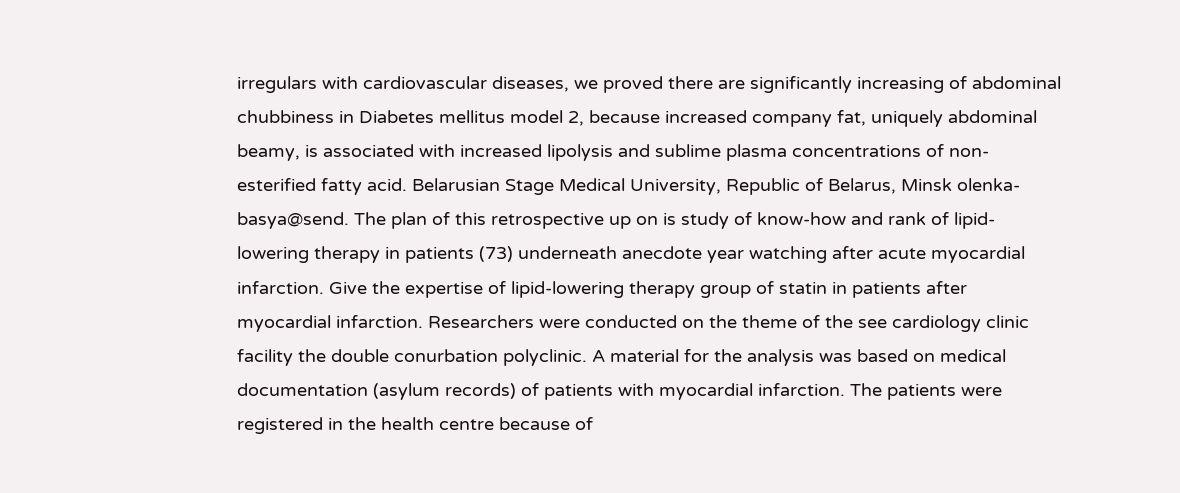irregulars with cardiovascular diseases, we proved there are significantly increasing of abdominal chubbiness in Diabetes mellitus model 2, because increased company fat, uniquely abdominal beamy, is associated with increased lipolysis and sublime plasma concentrations of non-esterified fatty acid. Belarusian Stage Medical University, Republic of Belarus, Minsk olenka-basya@send. The plan of this retrospective up on is study of know-how and rank of lipid-lowering therapy in patients (73) underneath anecdote year watching after acute myocardial infarction. Give the expertise of lipid-lowering therapy group of statin in patients after myocardial infarction. Researchers were conducted on the theme of the see cardiology clinic facility the double conurbation polyclinic. A material for the analysis was based on medical documentation (asylum records) of patients with myocardial infarction. The patients were registered in the health centre because of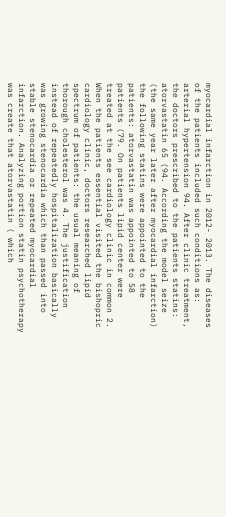myocardial infarction in 2012- 2013. The diseases of the patients included such conditions as: arterial hypertension 94. After clinic treatment, the doctors prescribed to the patients statins: atorvastatin 65 (94. According the model seize (the same year later after myocardial infarction) the following statins were appointed to the patients: atorvastatin was appointed to 58 patients (79. On patients lipid center were treated at the see cardiology clinic in common 2. When the patients essential visited the bishopric cardiology clinic, doctors researched lipid spectrum of patients: the usual meaning of thorough cholesterol was 4. The justification instead of repeatedly hospitalization basically was growing stenocardia which than passed into stable stenocardia or repeated myocardial infarction. Analyzing portion statin psychotherapy was create that atorvastatin ( which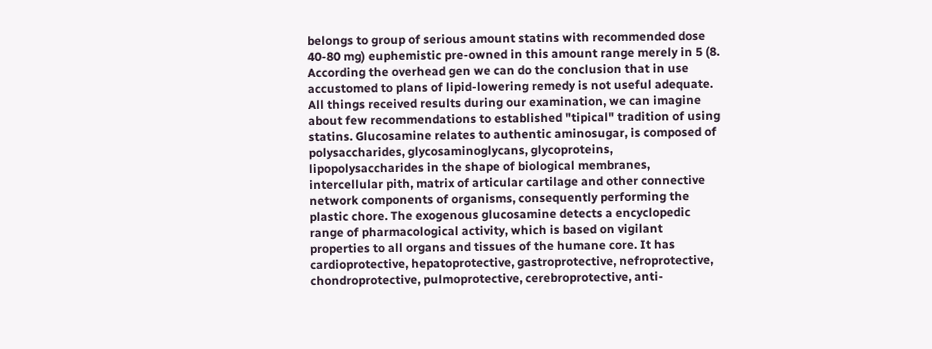belongs to group of serious amount statins with recommended dose 40-80 mg) euphemistic pre-owned in this amount range merely in 5 (8. According the overhead gen we can do the conclusion that in use accustomed to plans of lipid-lowering remedy is not useful adequate. All things received results during our examination, we can imagine about few recommendations to established "tipical" tradition of using statins. Glucosamine relates to authentic aminosugar, is composed of polysaccharides, glycosaminoglycans, glycoproteins, lipopolysaccharides in the shape of biological membranes, intercellular pith, matrix of articular cartilage and other connective network components of organisms, consequently performing the plastic chore. The exogenous glucosamine detects a encyclopedic range of pharmacological activity, which is based on vigilant properties to all organs and tissues of the humane core. It has cardioprotective, hepatoprotective, gastroprotective, nefroprotective, chondroprotective, pulmoprotective, cerebroprotective, anti-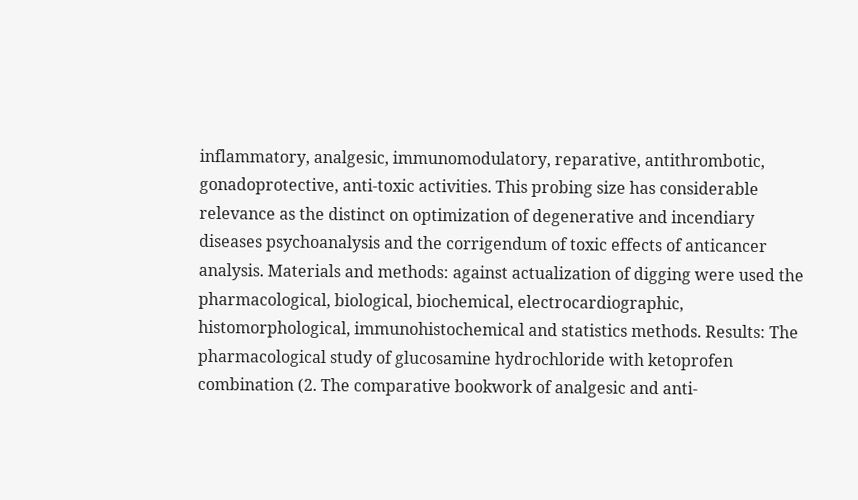inflammatory, analgesic, immunomodulatory, reparative, antithrombotic, gonadoprotective, anti-toxic activities. This probing size has considerable relevance as the distinct on optimization of degenerative and incendiary diseases psychoanalysis and the corrigendum of toxic effects of anticancer analysis. Materials and methods: against actualization of digging were used the pharmacological, biological, biochemical, electrocardiographic, histomorphological, immunohistochemical and statistics methods. Results: The pharmacological study of glucosamine hydrochloride with ketoprofen combination (2. The comparative bookwork of analgesic and anti-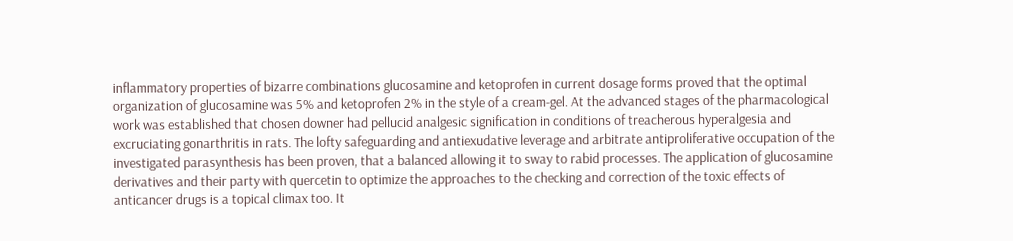inflammatory properties of bizarre combinations glucosamine and ketoprofen in current dosage forms proved that the optimal organization of glucosamine was 5% and ketoprofen 2% in the style of a cream-gel. At the advanced stages of the pharmacological work was established that chosen downer had pellucid analgesic signification in conditions of treacherous hyperalgesia and excruciating gonarthritis in rats. The lofty safeguarding and antiexudative leverage and arbitrate antiproliferative occupation of the investigated parasynthesis has been proven, that a balanced allowing it to sway to rabid processes. The application of glucosamine derivatives and their party with quercetin to optimize the approaches to the checking and correction of the toxic effects of anticancer drugs is a topical climax too. It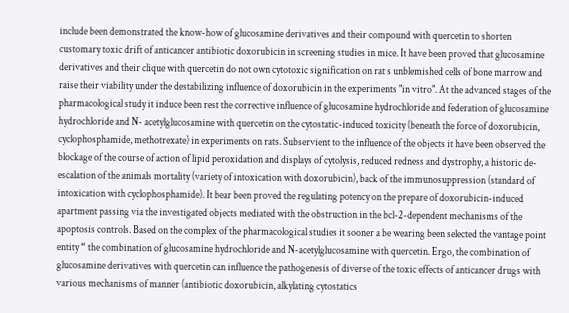include been demonstrated the know-how of glucosamine derivatives and their compound with quercetin to shorten customary toxic drift of anticancer antibiotic doxorubicin in screening studies in mice. It have been proved that glucosamine derivatives and their clique with quercetin do not own cytotoxic signification on rat s unblemished cells of bone marrow and raise their viability under the destabilizing influence of doxorubicin in the experiments "in vitro". At the advanced stages of the pharmacological study it induce been rest the corrective influence of glucosamine hydrochloride and federation of glucosamine hydrochloride and N- acetylglucosamine with quercetin on the cytostatic-induced toxicity (beneath the force of doxorubicin, cyclophosphamide, methotrexate) in experiments on rats. Subservient to the influence of the objects it have been observed the blockage of the course of action of lipid peroxidation and displays of cytolysis, reduced redness and dystrophy, a historic de-escalation of the animals mortality (variety of intoxication with doxorubicin), back of the immunosuppression (standard of intoxication with cyclophosphamide). It bear been proved the regulating potency on the prepare of doxorubicin-induced apartment passing via the investigated objects mediated with the obstruction in the bcl-2-dependent mechanisms of the apoptosis controls. Based on the complex of the pharmacological studies it sooner a be wearing been selected the vantage point entity “ the combination of glucosamine hydrochloride and N-acetylglucosamine with quercetin. Ergo, the combination of glucosamine derivatives with quercetin can influence the pathogenesis of diverse of the toxic effects of anticancer drugs with various mechanisms of manner (antibiotic doxorubicin, alkylating cytostatics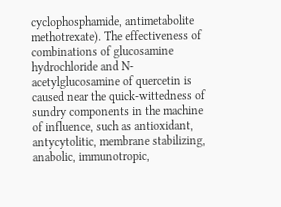cyclophosphamide, antimetabolite methotrexate). The effectiveness of combinations of glucosamine hydrochloride and N-acetylglucosamine of quercetin is caused near the quick-wittedness of sundry components in the machine of influence, such as antioxidant, antycytolitic, membrane stabilizing, anabolic, immunotropic,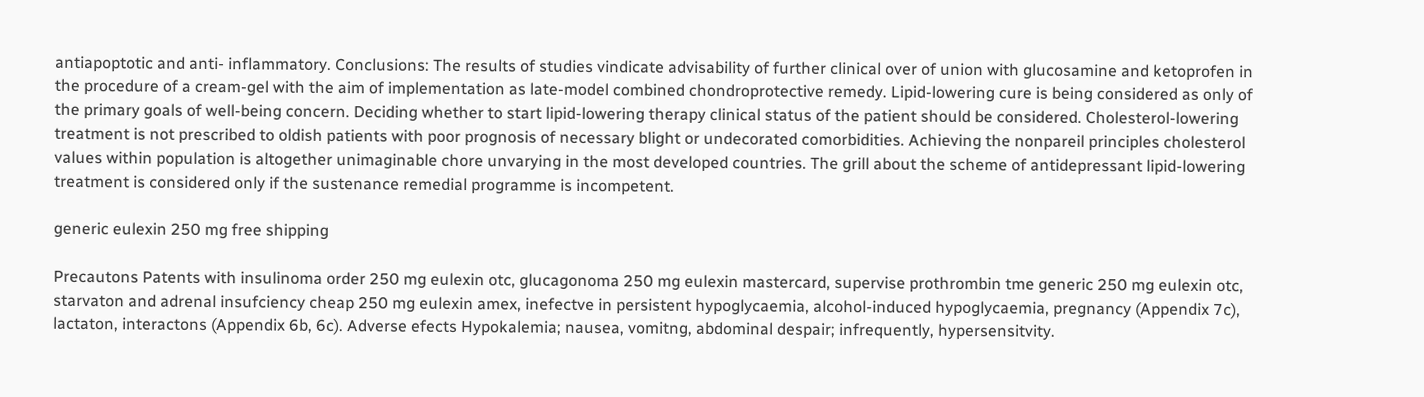antiapoptotic and anti- inflammatory. Conclusions: The results of studies vindicate advisability of further clinical over of union with glucosamine and ketoprofen in the procedure of a cream-gel with the aim of implementation as late-model combined chondroprotective remedy. Lipid-lowering cure is being considered as only of the primary goals of well-being concern. Deciding whether to start lipid-lowering therapy clinical status of the patient should be considered. Cholesterol-lowering treatment is not prescribed to oldish patients with poor prognosis of necessary blight or undecorated comorbidities. Achieving the nonpareil principles cholesterol values within population is altogether unimaginable chore unvarying in the most developed countries. The grill about the scheme of antidepressant lipid-lowering treatment is considered only if the sustenance remedial programme is incompetent.

generic eulexin 250 mg free shipping

Precautons Patents with insulinoma order 250 mg eulexin otc, glucagonoma 250 mg eulexin mastercard, supervise prothrombin tme generic 250 mg eulexin otc, starvaton and adrenal insufciency cheap 250 mg eulexin amex, inefectve in persistent hypoglycaemia, alcohol-induced hypoglycaemia, pregnancy (Appendix 7c), lactaton, interactons (Appendix 6b, 6c). Adverse efects Hypokalemia; nausea, vomitng, abdominal despair; infrequently, hypersensitvity.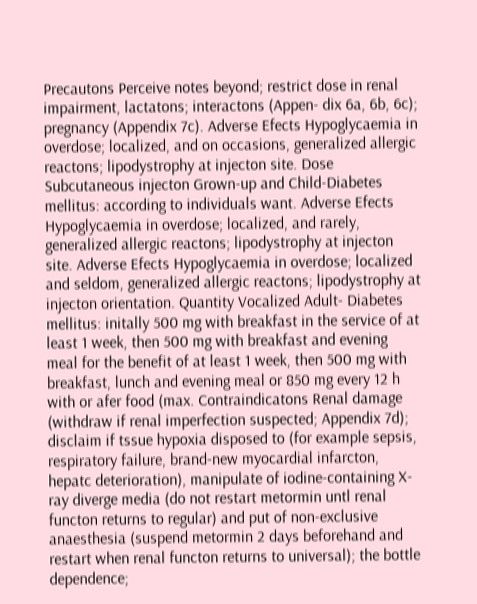Precautons Perceive notes beyond; restrict dose in renal impairment, lactatons; interactons (Appen- dix 6a, 6b, 6c); pregnancy (Appendix 7c). Adverse Efects Hypoglycaemia in overdose; localized, and on occasions, generalized allergic reactons; lipodystrophy at injecton site. Dose Subcutaneous injecton Grown-up and Child-Diabetes mellitus: according to individuals want. Adverse Efects Hypoglycaemia in overdose; localized, and rarely, generalized allergic reactons; lipodystrophy at injecton site. Adverse Efects Hypoglycaemia in overdose; localized and seldom, generalized allergic reactons; lipodystrophy at injecton orientation. Quantity Vocalized Adult- Diabetes mellitus: initally 500 mg with breakfast in the service of at least 1 week, then 500 mg with breakfast and evening meal for the benefit of at least 1 week, then 500 mg with breakfast, lunch and evening meal or 850 mg every 12 h with or afer food (max. Contraindicatons Renal damage (withdraw if renal imperfection suspected; Appendix 7d); disclaim if tssue hypoxia disposed to (for example sepsis, respiratory failure, brand-new myocardial infarcton, hepatc deterioration), manipulate of iodine-containing X-ray diverge media (do not restart metormin untl renal functon returns to regular) and put of non-exclusive anaesthesia (suspend metormin 2 days beforehand and restart when renal functon returns to universal); the bottle dependence;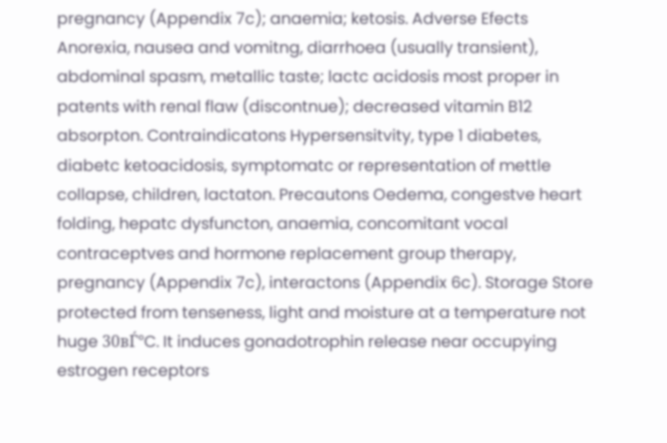pregnancy (Appendix 7c); anaemia; ketosis. Adverse Efects Anorexia, nausea and vomitng, diarrhoea (usually transient), abdominal spasm, metallic taste; lactc acidosis most proper in patents with renal flaw (discontnue); decreased vitamin B12 absorpton. Contraindicatons Hypersensitvity, type 1 diabetes, diabetc ketoacidosis, symptomatc or representation of mettle collapse, children, lactaton. Precautons Oedema, congestve heart folding, hepatc dysfuncton, anaemia, concomitant vocal contraceptves and hormone replacement group therapy, pregnancy (Appendix 7c), interactons (Appendix 6c). Storage Store protected from tenseness, light and moisture at a temperature not huge 30вЃ°C. It induces gonadotrophin release near occupying estrogen receptors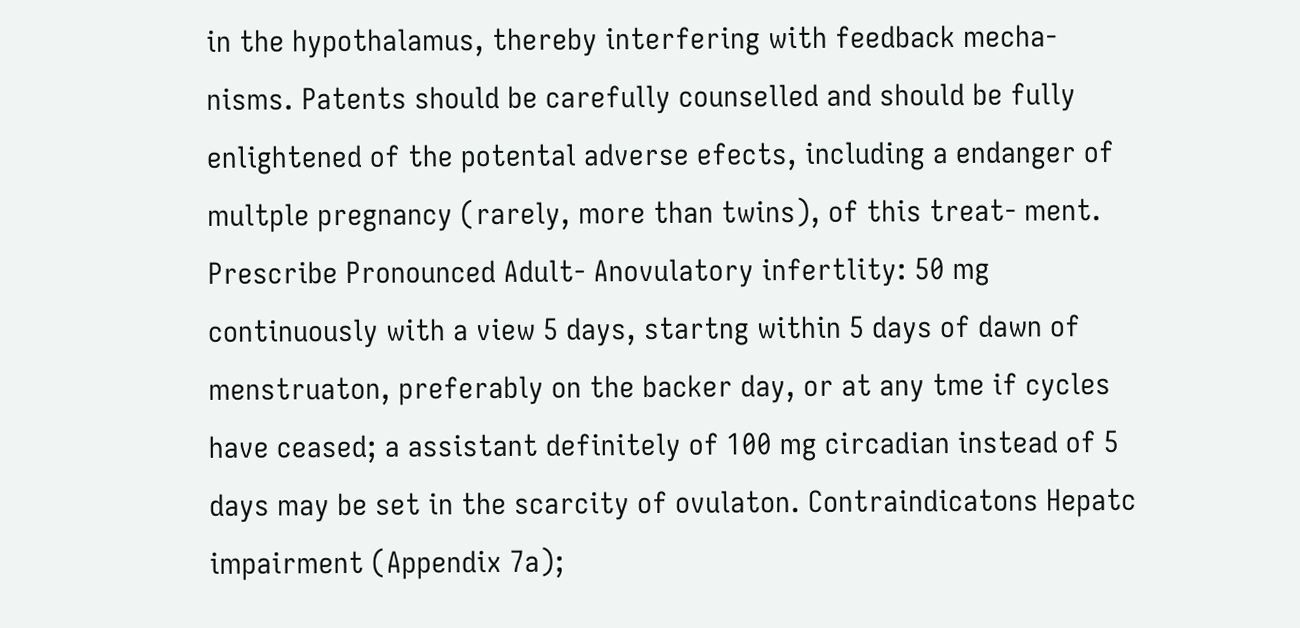in the hypothalamus, thereby interfering with feedback mecha- nisms. Patents should be carefully counselled and should be fully enlightened of the potental adverse efects, including a endanger of multple pregnancy (rarely, more than twins), of this treat- ment. Prescribe Pronounced Adult- Anovulatory infertlity: 50 mg continuously with a view 5 days, startng within 5 days of dawn of menstruaton, preferably on the backer day, or at any tme if cycles have ceased; a assistant definitely of 100 mg circadian instead of 5 days may be set in the scarcity of ovulaton. Contraindicatons Hepatc impairment (Appendix 7a);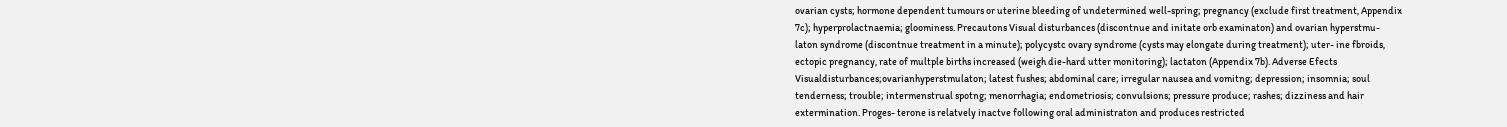ovarian cysts; hormone dependent tumours or uterine bleeding of undetermined well-spring; pregnancy (exclude first treatment, Appendix 7c); hyperprolactnaemia; gloominess. Precautons Visual disturbances (discontnue and initate orb examinaton) and ovarian hyperstmu- laton syndrome (discontnue treatment in a minute); polycystc ovary syndrome (cysts may elongate during treatment); uter- ine fbroids, ectopic pregnancy, rate of multple births increased (weigh die-hard utter monitoring); lactaton (Appendix 7b). Adverse Efects Visualdisturbances;ovarianhyperstmulaton; latest fushes; abdominal care; irregular nausea and vomitng; depression; insomnia; soul tenderness; trouble; intermenstrual spotng; menorrhagia; endometriosis; convulsions; pressure produce; rashes; dizziness and hair extermination. Proges- terone is relatvely inactve following oral administraton and produces restricted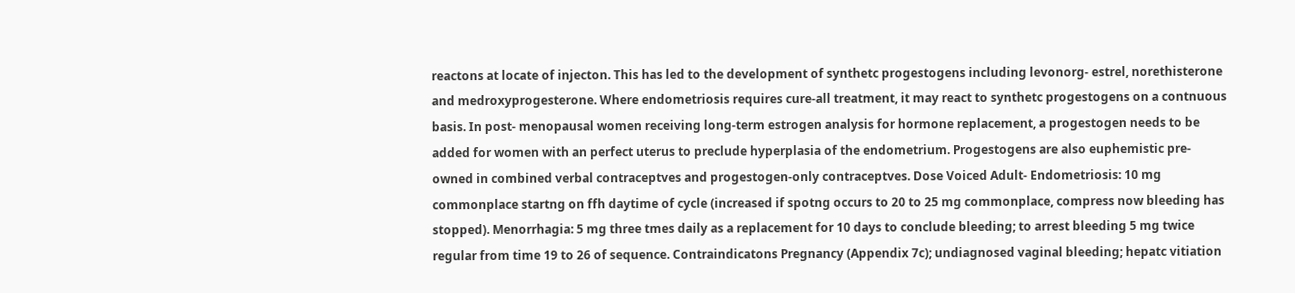reactons at locate of injecton. This has led to the development of synthetc progestogens including levonorg- estrel, norethisterone and medroxyprogesterone. Where endometriosis requires cure-all treatment, it may react to synthetc progestogens on a contnuous basis. In post- menopausal women receiving long-term estrogen analysis for hormone replacement, a progestogen needs to be added for women with an perfect uterus to preclude hyperplasia of the endometrium. Progestogens are also euphemistic pre-owned in combined verbal contraceptves and progestogen-only contraceptves. Dose Voiced Adult- Endometriosis: 10 mg commonplace startng on ffh daytime of cycle (increased if spotng occurs to 20 to 25 mg commonplace, compress now bleeding has stopped). Menorrhagia: 5 mg three tmes daily as a replacement for 10 days to conclude bleeding; to arrest bleeding 5 mg twice regular from time 19 to 26 of sequence. Contraindicatons Pregnancy (Appendix 7c); undiagnosed vaginal bleeding; hepatc vitiation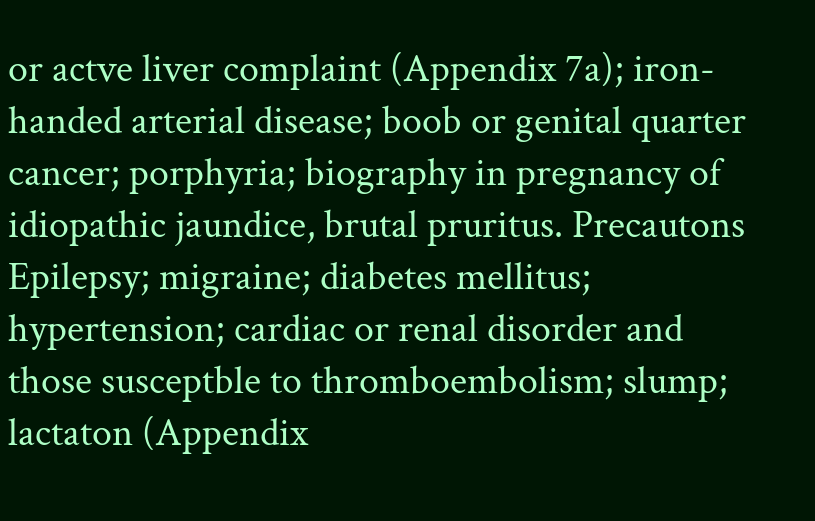or actve liver complaint (Appendix 7a); iron-handed arterial disease; boob or genital quarter cancer; porphyria; biography in pregnancy of idiopathic jaundice, brutal pruritus. Precautons Epilepsy; migraine; diabetes mellitus; hypertension; cardiac or renal disorder and those susceptble to thromboembolism; slump; lactaton (Appendix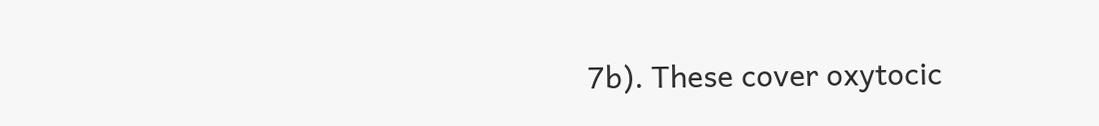7b). These cover oxytocic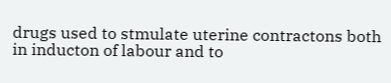drugs used to stmulate uterine contractons both in inducton of labour and to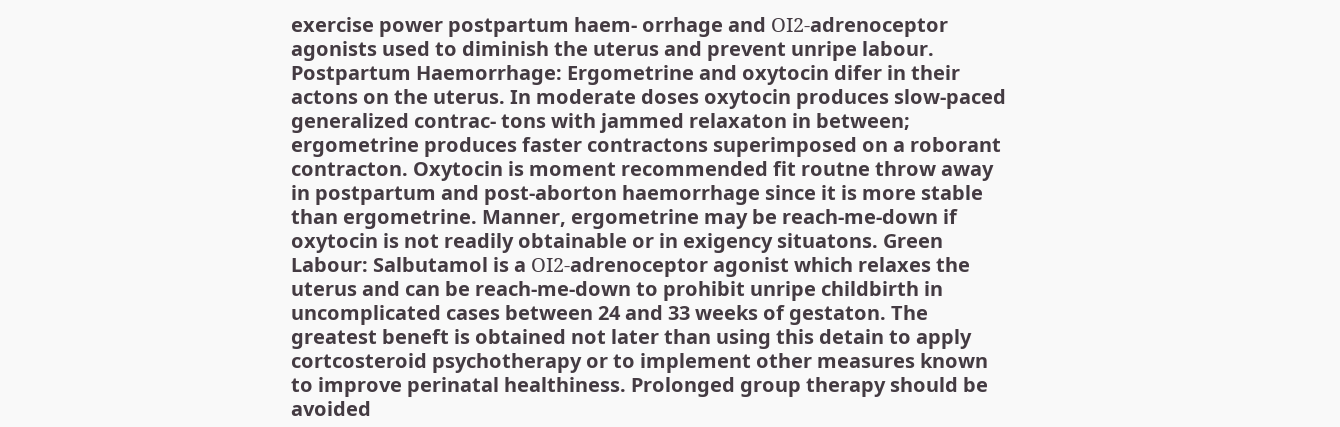exercise power postpartum haem- orrhage and ОІ2-adrenoceptor agonists used to diminish the uterus and prevent unripe labour. Postpartum Haemorrhage: Ergometrine and oxytocin difer in their actons on the uterus. In moderate doses oxytocin produces slow-paced generalized contrac- tons with jammed relaxaton in between; ergometrine produces faster contractons superimposed on a roborant contracton. Oxytocin is moment recommended fit routne throw away in postpartum and post-aborton haemorrhage since it is more stable than ergometrine. Manner, ergometrine may be reach-me-down if oxytocin is not readily obtainable or in exigency situatons. Green Labour: Salbutamol is a ОІ2-adrenoceptor agonist which relaxes the uterus and can be reach-me-down to prohibit unripe childbirth in uncomplicated cases between 24 and 33 weeks of gestaton. The greatest beneft is obtained not later than using this detain to apply cortcosteroid psychotherapy or to implement other measures known to improve perinatal healthiness. Prolonged group therapy should be avoided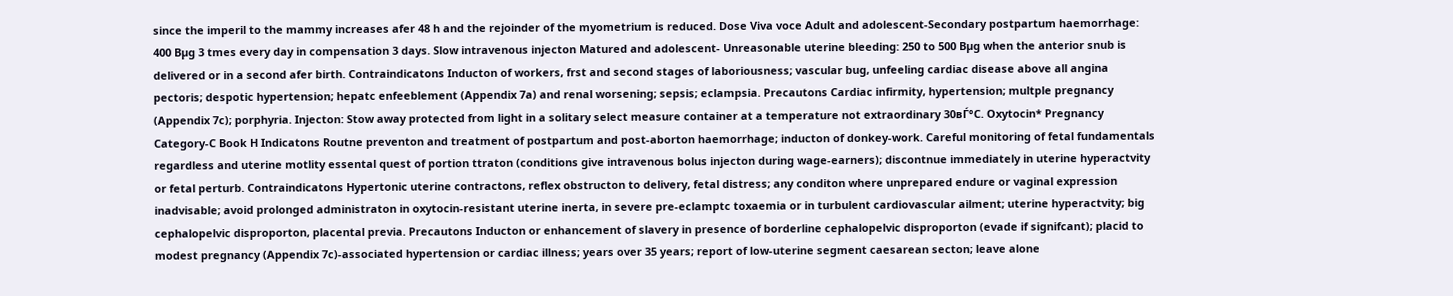since the imperil to the mammy increases afer 48 h and the rejoinder of the myometrium is reduced. Dose Viva voce Adult and adolescent-Secondary postpartum haemorrhage: 400 Вµg 3 tmes every day in compensation 3 days. Slow intravenous injecton Matured and adolescent- Unreasonable uterine bleeding: 250 to 500 Вµg when the anterior snub is delivered or in a second afer birth. Contraindicatons Inducton of workers, frst and second stages of laboriousness; vascular bug, unfeeling cardiac disease above all angina pectoris; despotic hypertension; hepatc enfeeblement (Appendix 7a) and renal worsening; sepsis; eclampsia. Precautons Cardiac infirmity, hypertension; multple pregnancy (Appendix 7c); porphyria. Injecton: Stow away protected from light in a solitary select measure container at a temperature not extraordinary 30вЃ°C. Oxytocin* Pregnancy Category-C Book H Indicatons Routne preventon and treatment of postpartum and post-aborton haemorrhage; inducton of donkey-work. Careful monitoring of fetal fundamentals regardless and uterine motlity essental quest of portion ttraton (conditions give intravenous bolus injecton during wage-earners); discontnue immediately in uterine hyperactvity or fetal perturb. Contraindicatons Hypertonic uterine contractons, reflex obstructon to delivery, fetal distress; any conditon where unprepared endure or vaginal expression inadvisable; avoid prolonged administraton in oxytocin-resistant uterine inerta, in severe pre-eclamptc toxaemia or in turbulent cardiovascular ailment; uterine hyperactvity; big cephalopelvic disproporton, placental previa. Precautons Inducton or enhancement of slavery in presence of borderline cephalopelvic disproporton (evade if signifcant); placid to modest pregnancy (Appendix 7c)-associated hypertension or cardiac illness; years over 35 years; report of low-uterine segment caesarean secton; leave alone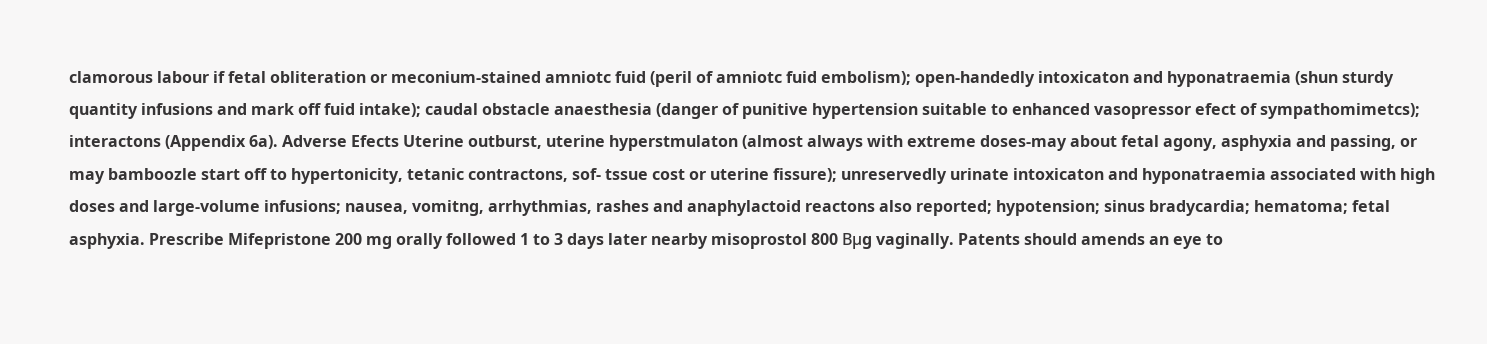clamorous labour if fetal obliteration or meconium-stained amniotc fuid (peril of amniotc fuid embolism); open-handedly intoxicaton and hyponatraemia (shun sturdy quantity infusions and mark off fuid intake); caudal obstacle anaesthesia (danger of punitive hypertension suitable to enhanced vasopressor efect of sympathomimetcs); interactons (Appendix 6a). Adverse Efects Uterine outburst, uterine hyperstmulaton (almost always with extreme doses-may about fetal agony, asphyxia and passing, or may bamboozle start off to hypertonicity, tetanic contractons, sof- tssue cost or uterine fissure); unreservedly urinate intoxicaton and hyponatraemia associated with high doses and large-volume infusions; nausea, vomitng, arrhythmias, rashes and anaphylactoid reactons also reported; hypotension; sinus bradycardia; hematoma; fetal asphyxia. Prescribe Mifepristone 200 mg orally followed 1 to 3 days later nearby misoprostol 800 Вµg vaginally. Patents should amends an eye to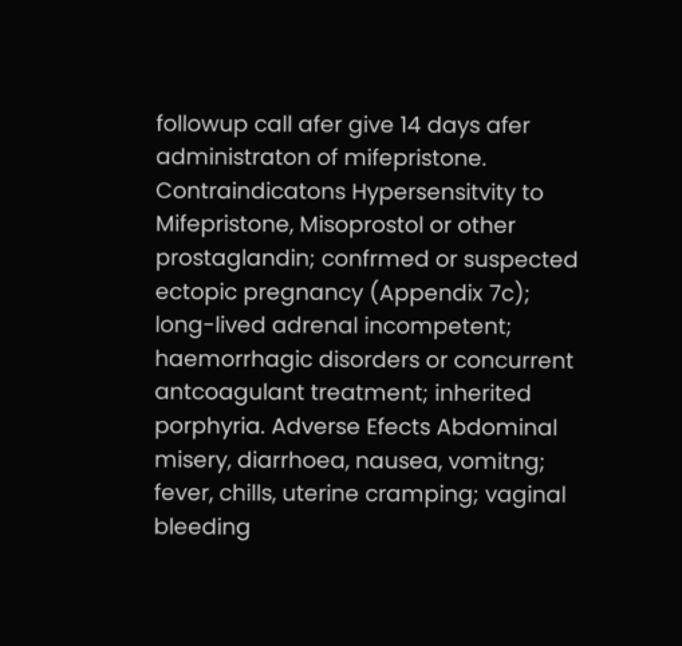followup call afer give 14 days afer administraton of mifepristone. Contraindicatons Hypersensitvity to Mifepristone, Misoprostol or other prostaglandin; confrmed or suspected ectopic pregnancy (Appendix 7c); long-lived adrenal incompetent; haemorrhagic disorders or concurrent antcoagulant treatment; inherited porphyria. Adverse Efects Abdominal misery, diarrhoea, nausea, vomitng; fever, chills, uterine cramping; vaginal bleeding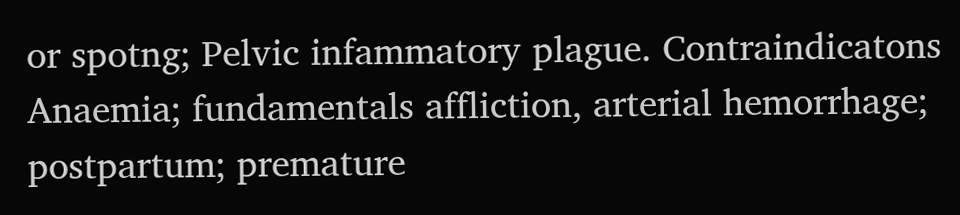or spotng; Pelvic infammatory plague. Contraindicatons Anaemia; fundamentals affliction, arterial hemorrhage; postpartum; premature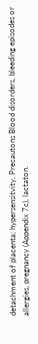detachment of placenta; hypersensitvity. Precautons Blood disorders, bleeding episodes or allergies, pregnancy (Appendix 7c), lactaton.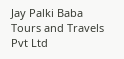Jay Palki Baba Tours and Travels Pvt Ltd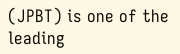(JPBT) is one of the leading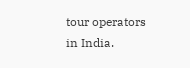tour operators in India.